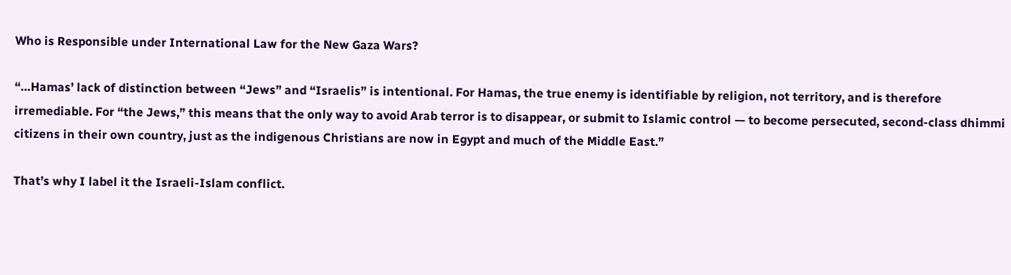Who is Responsible under International Law for the New Gaza Wars?

“…Hamas’ lack of distinction between “Jews” and “Israelis” is intentional. For Hamas, the true enemy is identifiable by religion, not territory, and is therefore irremediable. For “the Jews,” this means that the only way to avoid Arab terror is to disappear, or submit to Islamic control — to become persecuted, second-class dhimmi citizens in their own country, just as the indigenous Christians are now in Egypt and much of the Middle East.”

That’s why I label it the Israeli-Islam conflict.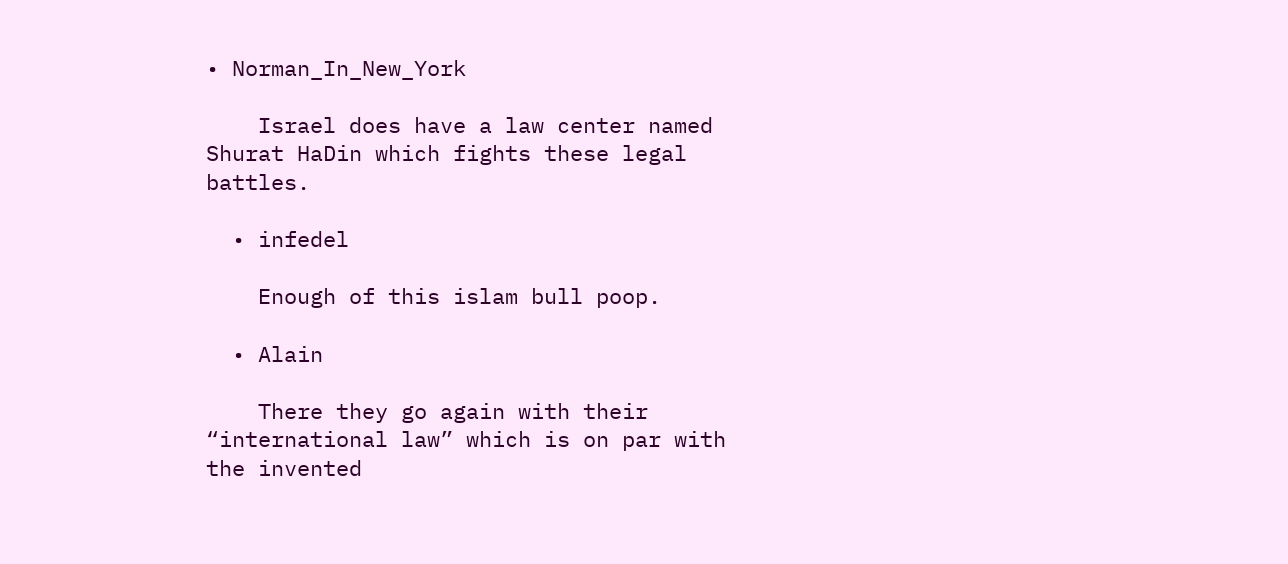• Norman_In_New_York

    Israel does have a law center named Shurat HaDin which fights these legal battles.

  • infedel

    Enough of this islam bull poop.

  • Alain

    There they go again with their “international law” which is on par with the invented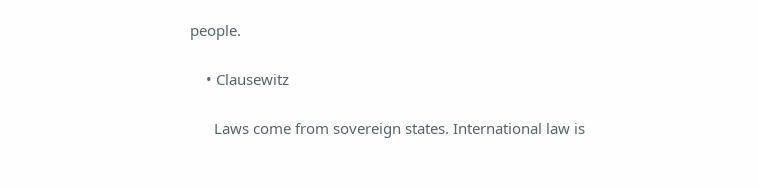people.

    • Clausewitz

      Laws come from sovereign states. International law is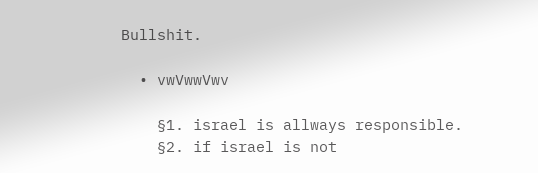Bullshit.

  • vwVwwVwv

    §1. israel is allways responsible.
    §2. if israel is not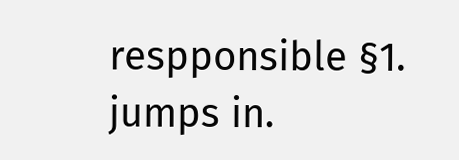respponsible §1. jumps in.